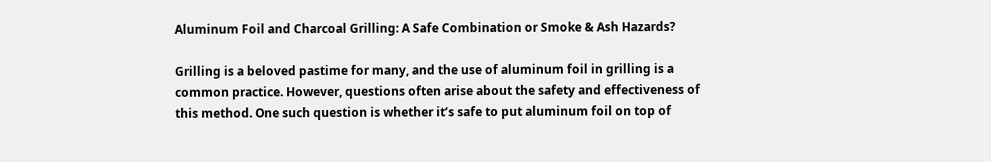Aluminum Foil and Charcoal Grilling: A Safe Combination or Smoke & Ash Hazards?

Grilling is a beloved pastime for many, and the use of aluminum foil in grilling is a common practice. However, questions often arise about the safety and effectiveness of this method. One such question is whether it’s safe to put aluminum foil on top of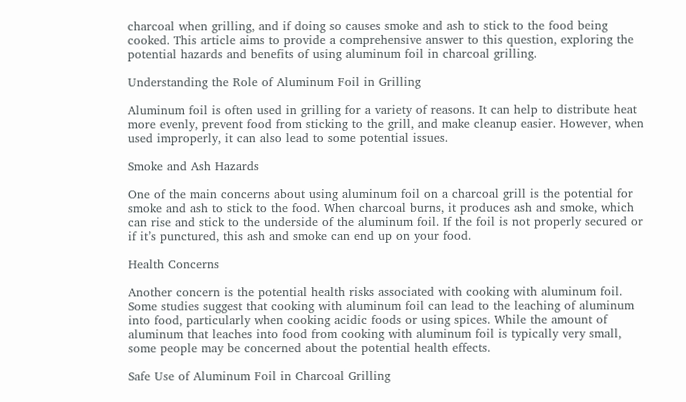charcoal when grilling, and if doing so causes smoke and ash to stick to the food being cooked. This article aims to provide a comprehensive answer to this question, exploring the potential hazards and benefits of using aluminum foil in charcoal grilling.

Understanding the Role of Aluminum Foil in Grilling

Aluminum foil is often used in grilling for a variety of reasons. It can help to distribute heat more evenly, prevent food from sticking to the grill, and make cleanup easier. However, when used improperly, it can also lead to some potential issues.

Smoke and Ash Hazards

One of the main concerns about using aluminum foil on a charcoal grill is the potential for smoke and ash to stick to the food. When charcoal burns, it produces ash and smoke, which can rise and stick to the underside of the aluminum foil. If the foil is not properly secured or if it’s punctured, this ash and smoke can end up on your food.

Health Concerns

Another concern is the potential health risks associated with cooking with aluminum foil. Some studies suggest that cooking with aluminum foil can lead to the leaching of aluminum into food, particularly when cooking acidic foods or using spices. While the amount of aluminum that leaches into food from cooking with aluminum foil is typically very small, some people may be concerned about the potential health effects.

Safe Use of Aluminum Foil in Charcoal Grilling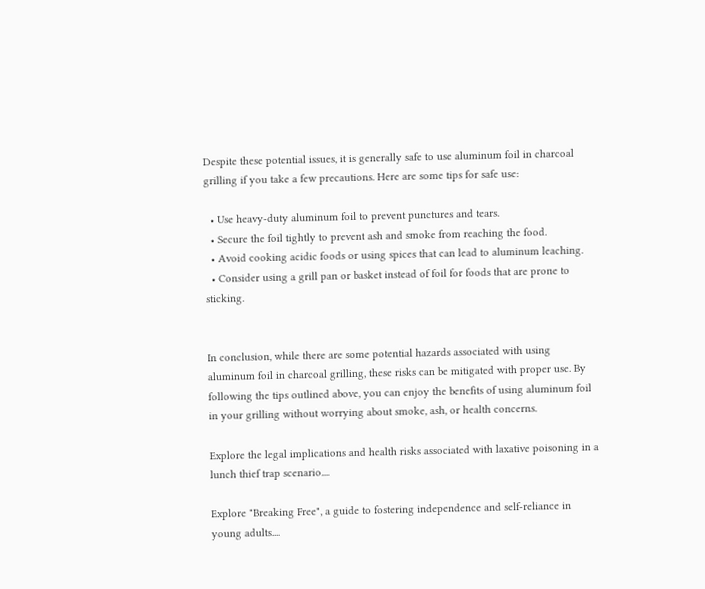Despite these potential issues, it is generally safe to use aluminum foil in charcoal grilling if you take a few precautions. Here are some tips for safe use:

  • Use heavy-duty aluminum foil to prevent punctures and tears.
  • Secure the foil tightly to prevent ash and smoke from reaching the food.
  • Avoid cooking acidic foods or using spices that can lead to aluminum leaching.
  • Consider using a grill pan or basket instead of foil for foods that are prone to sticking.


In conclusion, while there are some potential hazards associated with using aluminum foil in charcoal grilling, these risks can be mitigated with proper use. By following the tips outlined above, you can enjoy the benefits of using aluminum foil in your grilling without worrying about smoke, ash, or health concerns.

Explore the legal implications and health risks associated with laxative poisoning in a lunch thief trap scenario....

Explore "Breaking Free", a guide to fostering independence and self-reliance in young adults....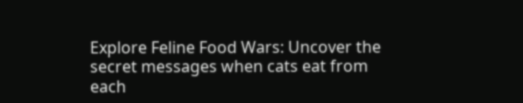Explore Feline Food Wars: Uncover the secret messages when cats eat from each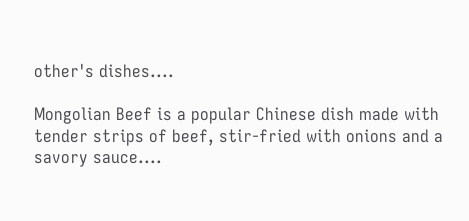other's dishes....

Mongolian Beef is a popular Chinese dish made with tender strips of beef, stir-fried with onions and a savory sauce....